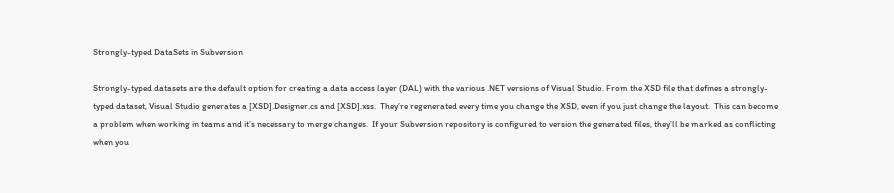Strongly-typed DataSets in Subversion

Strongly-typed datasets are the default option for creating a data access layer (DAL) with the various .NET versions of Visual Studio. From the XSD file that defines a strongly-typed dataset, Visual Studio generates a [XSD].Designer.cs and [XSD].xss.  They’re regenerated every time you change the XSD, even if you just change the layout.  This can become a problem when working in teams and it’s necessary to merge changes.  If your Subversion repository is configured to version the generated files, they’ll be marked as conflicting when you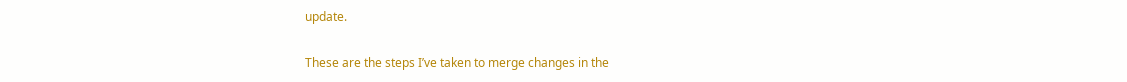update.

These are the steps I’ve taken to merge changes in the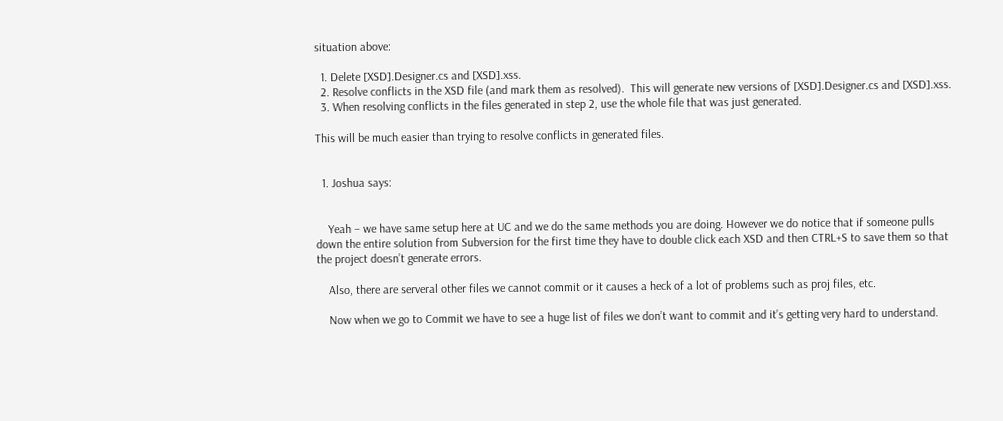situation above:

  1. Delete [XSD].Designer.cs and [XSD].xss.
  2. Resolve conflicts in the XSD file (and mark them as resolved).  This will generate new versions of [XSD].Designer.cs and [XSD].xss.
  3. When resolving conflicts in the files generated in step 2, use the whole file that was just generated.

This will be much easier than trying to resolve conflicts in generated files.


  1. Joshua says:


    Yeah – we have same setup here at UC and we do the same methods you are doing. However we do notice that if someone pulls down the entire solution from Subversion for the first time they have to double click each XSD and then CTRL+S to save them so that the project doesn’t generate errors.

    Also, there are serveral other files we cannot commit or it causes a heck of a lot of problems such as proj files, etc.

    Now when we go to Commit we have to see a huge list of files we don’t want to commit and it’s getting very hard to understand.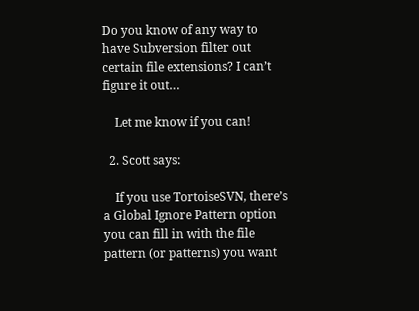Do you know of any way to have Subversion filter out certain file extensions? I can’t figure it out…

    Let me know if you can!

  2. Scott says:

    If you use TortoiseSVN, there’s a Global Ignore Pattern option you can fill in with the file pattern (or patterns) you want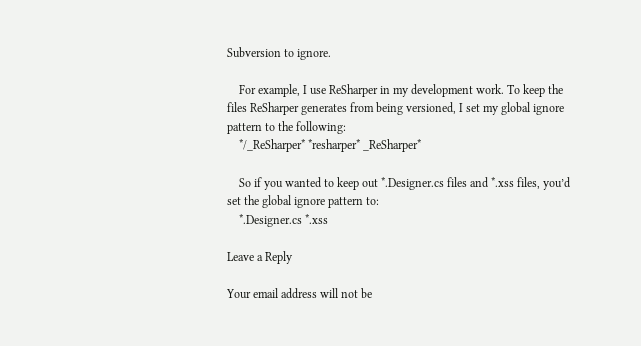Subversion to ignore.

    For example, I use ReSharper in my development work. To keep the files ReSharper generates from being versioned, I set my global ignore pattern to the following:
    */_ReSharper* *resharper* _ReSharper*

    So if you wanted to keep out *.Designer.cs files and *.xss files, you’d set the global ignore pattern to:
    *.Designer.cs *.xss

Leave a Reply

Your email address will not be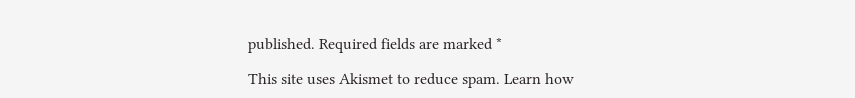published. Required fields are marked *

This site uses Akismet to reduce spam. Learn how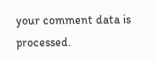your comment data is processed.